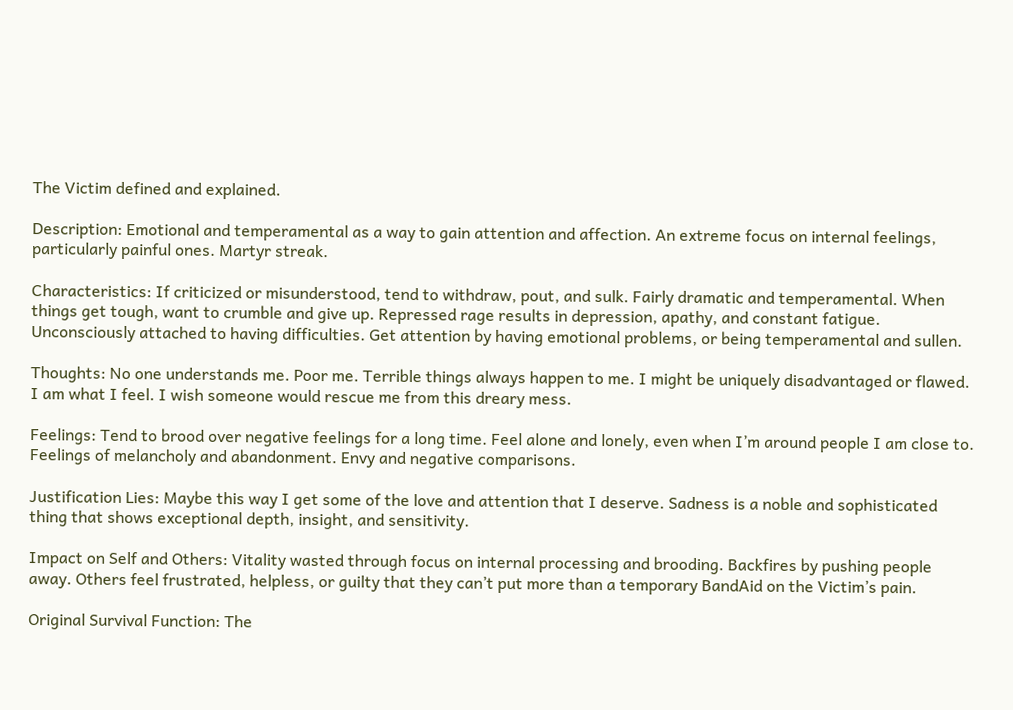The Victim defined and explained.

Description: Emotional and temperamental as a way to gain attention and affection. An extreme focus on internal feelings, particularly painful ones. Martyr streak.

Characteristics: If criticized or misunderstood, tend to withdraw, pout, and sulk. Fairly dramatic and temperamental. When things get tough, want to crumble and give up. Repressed rage results in depression, apathy, and constant fatigue. Unconsciously attached to having difficulties. Get attention by having emotional problems, or being temperamental and sullen.

Thoughts: No one understands me. Poor me. Terrible things always happen to me. I might be uniquely disadvantaged or flawed. I am what I feel. I wish someone would rescue me from this dreary mess.

Feelings: Tend to brood over negative feelings for a long time. Feel alone and lonely, even when I’m around people I am close to. Feelings of melancholy and abandonment. Envy and negative comparisons.

Justification Lies: Maybe this way I get some of the love and attention that I deserve. Sadness is a noble and sophisticated thing that shows exceptional depth, insight, and sensitivity.

Impact on Self and Others: Vitality wasted through focus on internal processing and brooding. Backfires by pushing people away. Others feel frustrated, helpless, or guilty that they can’t put more than a temporary BandAid on the Victim’s pain.

Original Survival Function: The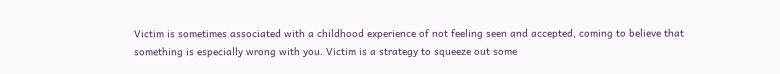Victim is sometimes associated with a childhood experience of not feeling seen and accepted, coming to believe that something is especially wrong with you. Victim is a strategy to squeeze out some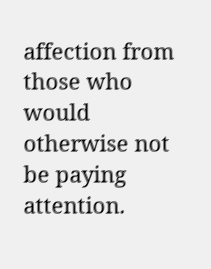affection from those who would otherwise not be paying attention.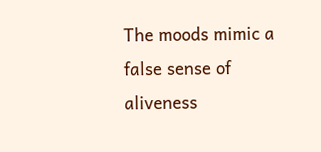The moods mimic a false sense of aliveness